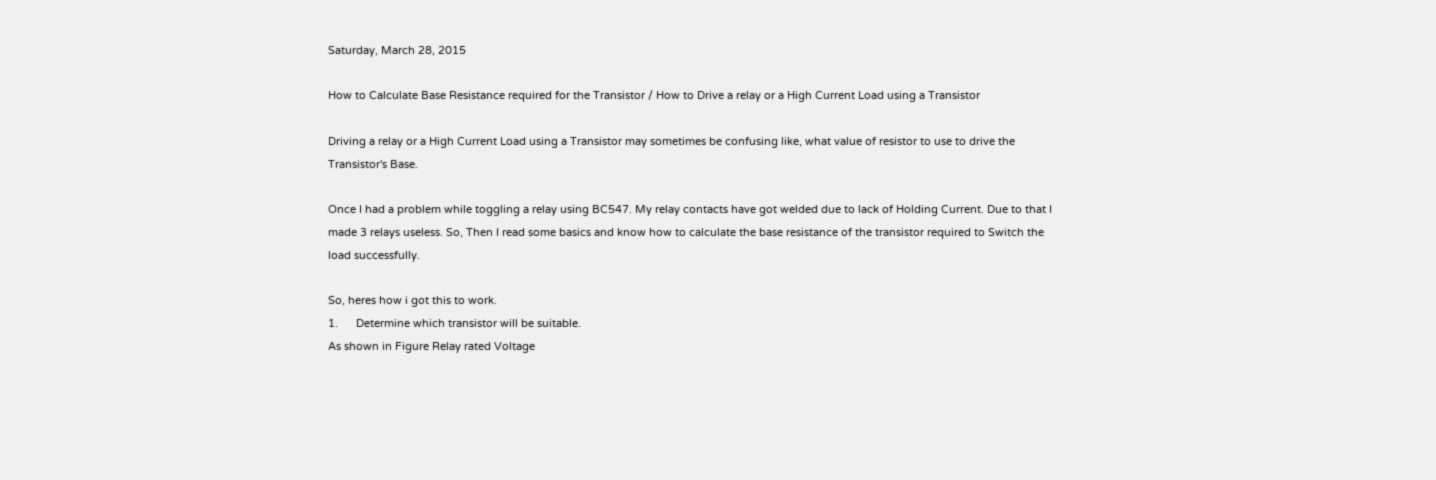Saturday, March 28, 2015

How to Calculate Base Resistance required for the Transistor / How to Drive a relay or a High Current Load using a Transistor

Driving a relay or a High Current Load using a Transistor may sometimes be confusing like, what value of resistor to use to drive the Transistor's Base.

Once I had a problem while toggling a relay using BC547. My relay contacts have got welded due to lack of Holding Current. Due to that I made 3 relays useless. So, Then I read some basics and know how to calculate the base resistance of the transistor required to Switch the load successfully.

So, heres how i got this to work.
1.      Determine which transistor will be suitable.
As shown in Figure Relay rated Voltage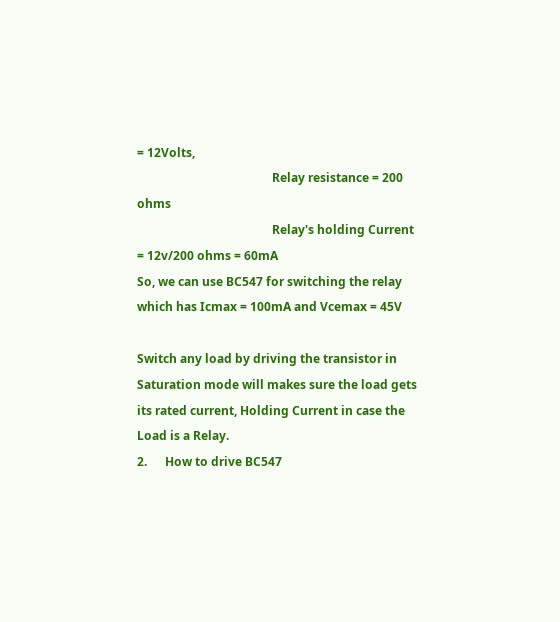= 12Volts,
                                             Relay resistance = 200 ohms
                                             Relay's holding Current = 12v/200 ohms = 60mA
So, we can use BC547 for switching the relay which has Icmax = 100mA and Vcemax = 45V

Switch any load by driving the transistor in Saturation mode will makes sure the load gets its rated current, Holding Current in case the Load is a Relay.
2.      How to drive BC547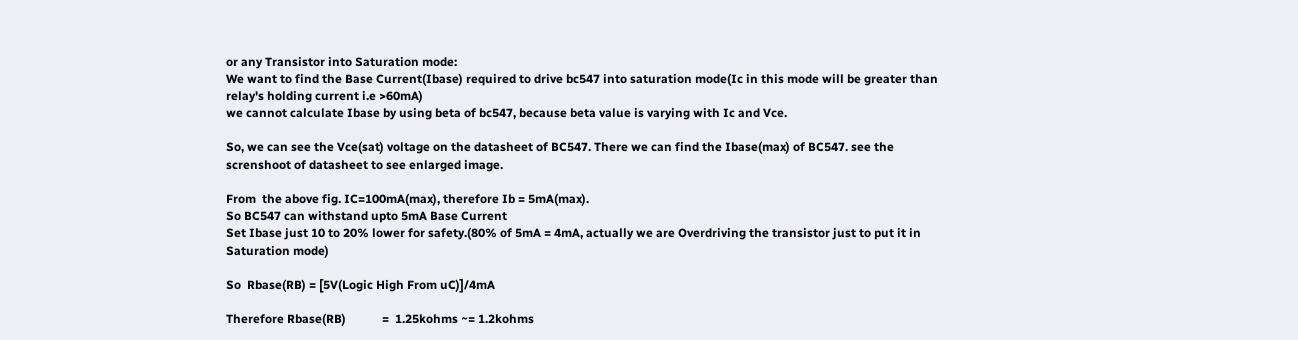or any Transistor into Saturation mode:
We want to find the Base Current(Ibase) required to drive bc547 into saturation mode(Ic in this mode will be greater than relay's holding current i.e >60mA)
we cannot calculate Ibase by using beta of bc547, because beta value is varying with Ic and Vce.

So, we can see the Vce(sat) voltage on the datasheet of BC547. There we can find the Ibase(max) of BC547. see the screnshoot of datasheet to see enlarged image.

From  the above fig. IC=100mA(max), therefore Ib = 5mA(max).
So BC547 can withstand upto 5mA Base Current
Set Ibase just 10 to 20% lower for safety.(80% of 5mA = 4mA, actually we are Overdriving the transistor just to put it in Saturation mode)

So  Rbase(RB) = [5V(Logic High From uC)]/4mA

Therefore Rbase(RB)            =  1.25kohms ~= 1.2kohms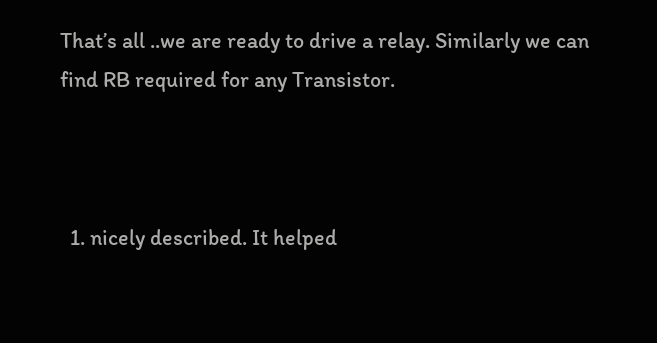That’s all ..we are ready to drive a relay. Similarly we can find RB required for any Transistor.



  1. nicely described. It helped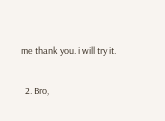me thank you. i will try it.

  2. Bro,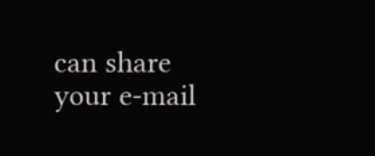can share your e-mail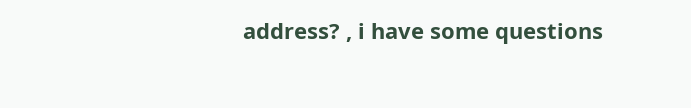address? , i have some questions